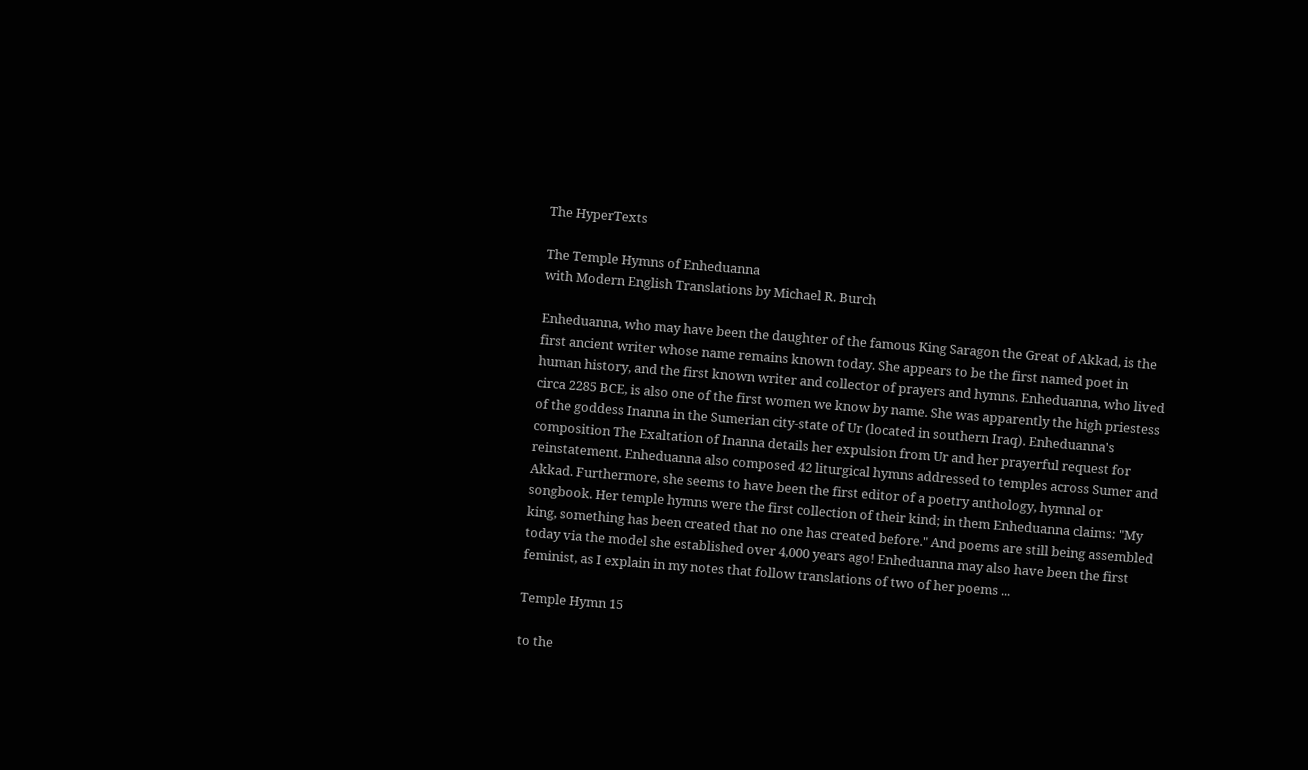The HyperTexts

The Temple Hymns of Enheduanna
with Modern English Translations by Michael R. Burch

Enheduanna, who may have been the daughter of the famous King Saragon the Great of Akkad, is the first ancient writer whose name remains known today. She appears to be the first named poet in human history, and the first known writer and collector of prayers and hymns. Enheduanna, who lived circa 2285 BCE, is also one of the first women we know by name. She was apparently the high priestess of the goddess Inanna in the Sumerian city-state of Ur (located in southern Iraq). Enheduanna's composition The Exaltation of Inanna details her expulsion from Ur and her prayerful request for reinstatement. Enheduanna also composed 42 liturgical hymns addressed to temples across Sumer and Akkad. Furthermore, she seems to have been the first editor of a poetry anthology, hymnal or songbook. Her temple hymns were the first collection of their kind; in them Enheduanna claims: "My king, something has been created that no one has created before." And poems are still being assembled today via the model she established over 4,000 years ago! Enheduanna may also have been the first feminist, as I explain in my notes that follow translations of two of her poems ...

Temple Hymn 15

to the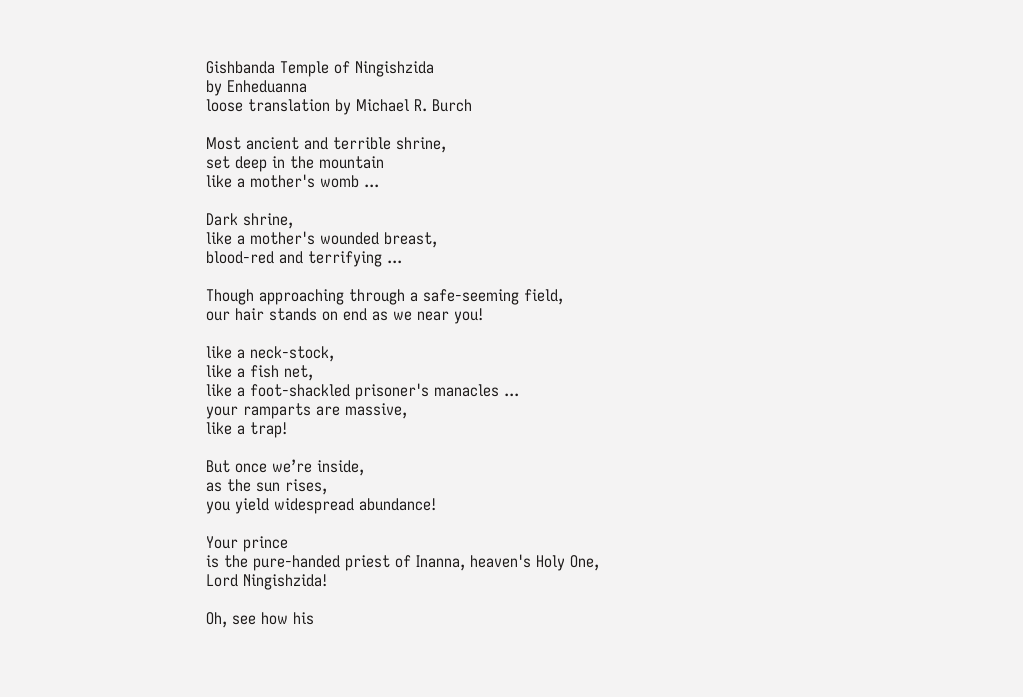Gishbanda Temple of Ningishzida
by Enheduanna
loose translation by Michael R. Burch

Most ancient and terrible shrine,
set deep in the mountain
like a mother's womb ...

Dark shrine,
like a mother's wounded breast,
blood-red and terrifying ...

Though approaching through a safe-seeming field,
our hair stands on end as we near you!

like a neck-stock,
like a fish net,
like a foot-shackled prisoner's manacles ...
your ramparts are massive,
like a trap!

But once we’re inside,
as the sun rises,
you yield widespread abundance!

Your prince
is the pure-handed priest of Inanna, heaven's Holy One,
Lord Ningishzida!

Oh, see how his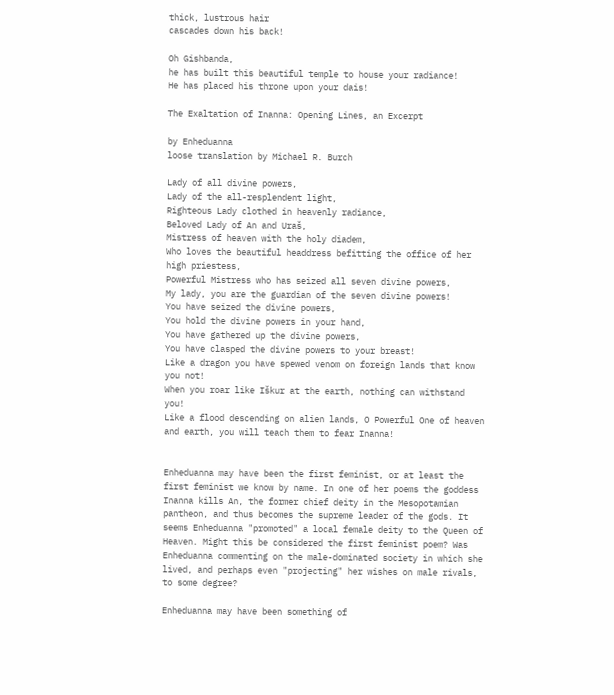thick, lustrous hair
cascades down his back!

Oh Gishbanda,
he has built this beautiful temple to house your radiance!
He has placed his throne upon your dais!

The Exaltation of Inanna: Opening Lines, an Excerpt

by Enheduanna
loose translation by Michael R. Burch

Lady of all divine powers,
Lady of the all-resplendent light,
Righteous Lady clothed in heavenly radiance,
Beloved Lady of An and Uraš,
Mistress of heaven with the holy diadem,
Who loves the beautiful headdress befitting the office of her high priestess,
Powerful Mistress who has seized all seven divine powers,
My lady, you are the guardian of the seven divine powers!
You have seized the divine powers,
You hold the divine powers in your hand,
You have gathered up the divine powers,
You have clasped the divine powers to your breast!
Like a dragon you have spewed venom on foreign lands that know you not!
When you roar like Iškur at the earth, nothing can withstand you!
Like a flood descending on alien lands, O Powerful One of heaven and earth, you will teach them to fear Inanna!


Enheduanna may have been the first feminist, or at least the first feminist we know by name. In one of her poems the goddess Inanna kills An, the former chief deity in the Mesopotamian pantheon, and thus becomes the supreme leader of the gods. It seems Enheduanna "promoted" a local female deity to the Queen of Heaven. Might this be considered the first feminist poem? Was Enheduanna commenting on the male-dominated society in which she lived, and perhaps even "projecting" her wishes on male rivals, to some degree?

Enheduanna may have been something of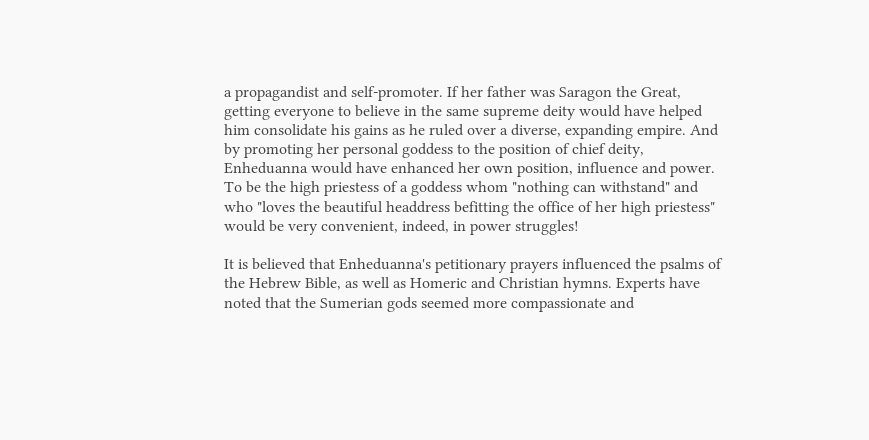a propagandist and self-promoter. If her father was Saragon the Great, getting everyone to believe in the same supreme deity would have helped him consolidate his gains as he ruled over a diverse, expanding empire. And by promoting her personal goddess to the position of chief deity, Enheduanna would have enhanced her own position, influence and power. To be the high priestess of a goddess whom "nothing can withstand" and who "loves the beautiful headdress befitting the office of her high priestess" would be very convenient, indeed, in power struggles!

It is believed that Enheduanna's petitionary prayers influenced the psalms of the Hebrew Bible, as well as Homeric and Christian hymns. Experts have noted that the Sumerian gods seemed more compassionate and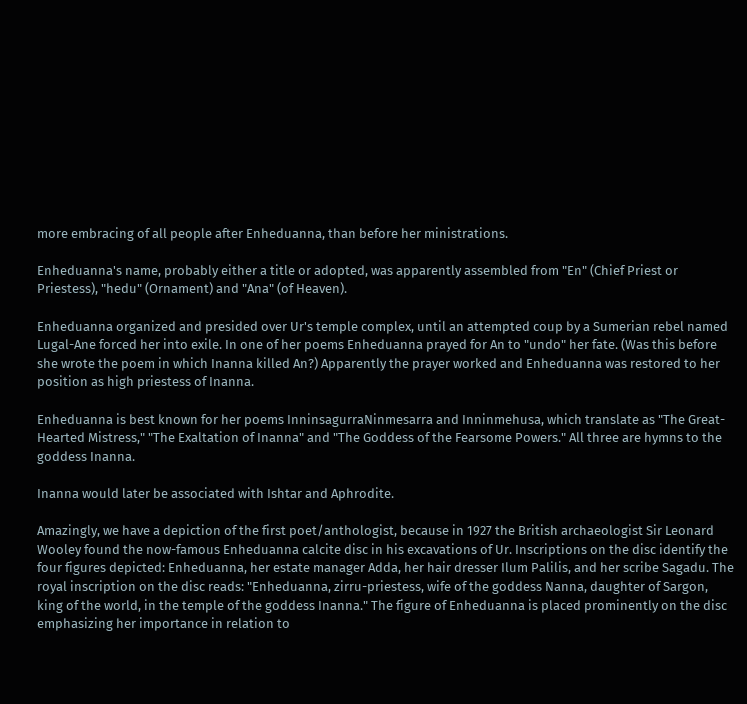more embracing of all people after Enheduanna, than before her ministrations.

Enheduanna's name, probably either a title or adopted, was apparently assembled from "En" (Chief Priest or Priestess), "hedu" (Ornament) and "Ana" (of Heaven).

Enheduanna organized and presided over Ur's temple complex, until an attempted coup by a Sumerian rebel named Lugal-Ane forced her into exile. In one of her poems Enheduanna prayed for An to "undo" her fate. (Was this before she wrote the poem in which Inanna killed An?) Apparently the prayer worked and Enheduanna was restored to her position as high priestess of Inanna.

Enheduanna is best known for her poems InninsagurraNinmesarra and Inninmehusa, which translate as "The Great-Hearted Mistress," "The Exaltation of Inanna" and "The Goddess of the Fearsome Powers." All three are hymns to the goddess Inanna.

Inanna would later be associated with Ishtar and Aphrodite.

Amazingly, we have a depiction of the first poet/anthologist, because in 1927 the British archaeologist Sir Leonard Wooley found the now-famous Enheduanna calcite disc in his excavations of Ur. Inscriptions on the disc identify the four figures depicted: Enheduanna, her estate manager Adda, her hair dresser Ilum Palilis, and her scribe Sagadu. The royal inscription on the disc reads: "Enheduanna, zirru-priestess, wife of the goddess Nanna, daughter of Sargon, king of the world, in the temple of the goddess Inanna." The figure of Enheduanna is placed prominently on the disc emphasizing her importance in relation to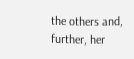the others and, further, her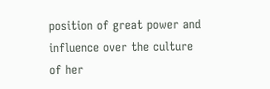position of great power and influence over the culture of her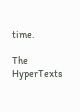time.

The HyperTexts